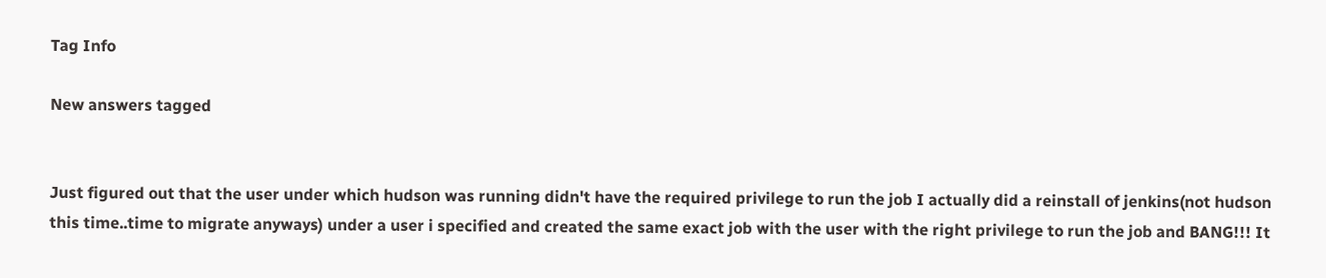Tag Info

New answers tagged


Just figured out that the user under which hudson was running didn't have the required privilege to run the job I actually did a reinstall of jenkins(not hudson this time..time to migrate anyways) under a user i specified and created the same exact job with the user with the right privilege to run the job and BANG!!! It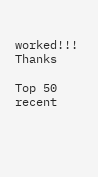worked!!! Thanks

Top 50 recent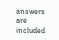answers are included